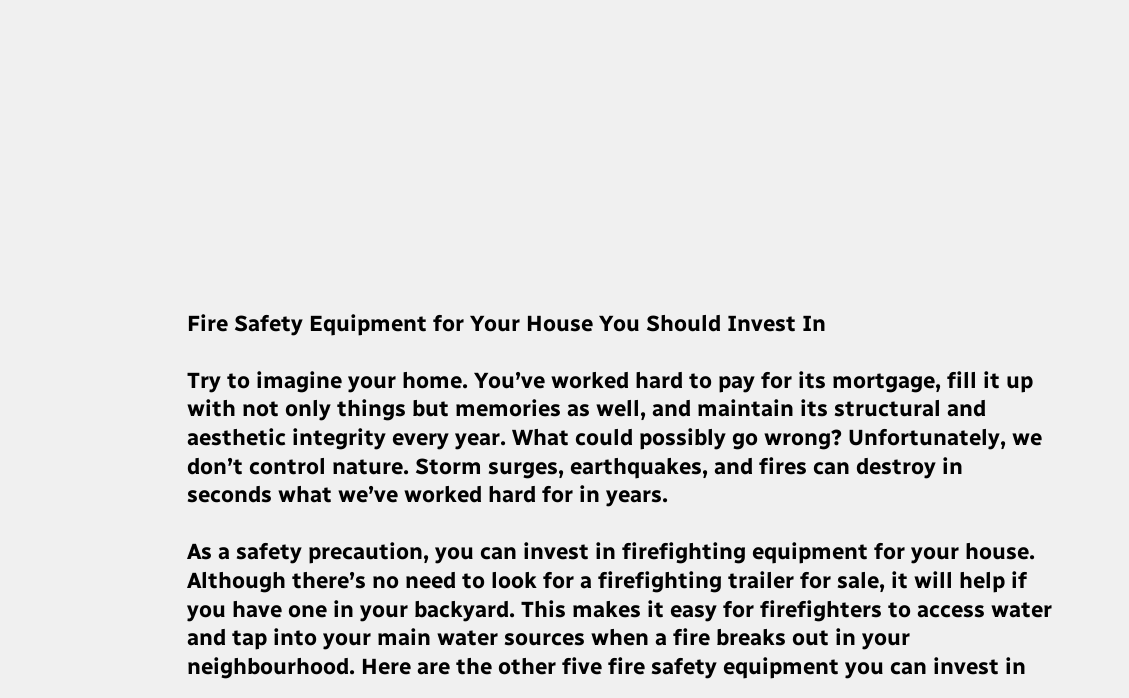Fire Safety Equipment for Your House You Should Invest In

Try to imagine your home. You’ve worked hard to pay for its mortgage, fill it up with not only things but memories as well, and maintain its structural and aesthetic integrity every year. What could possibly go wrong? Unfortunately, we don’t control nature. Storm surges, earthquakes, and fires can destroy in seconds what we’ve worked hard for in years.

As a safety precaution, you can invest in firefighting equipment for your house. Although there’s no need to look for a firefighting trailer for sale, it will help if you have one in your backyard. This makes it easy for firefighters to access water and tap into your main water sources when a fire breaks out in your neighbourhood. Here are the other five fire safety equipment you can invest in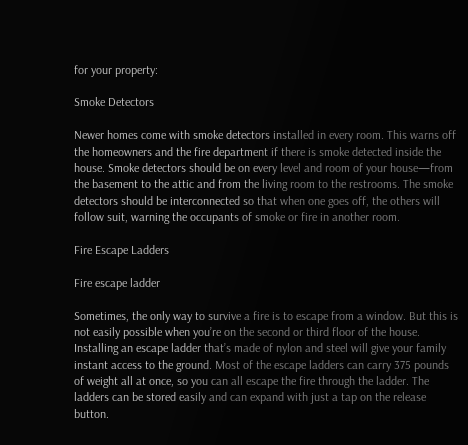for your property:

Smoke Detectors

Newer homes come with smoke detectors installed in every room. This warns off the homeowners and the fire department if there is smoke detected inside the house. Smoke detectors should be on every level and room of your house—from the basement to the attic and from the living room to the restrooms. The smoke detectors should be interconnected so that when one goes off, the others will follow suit, warning the occupants of smoke or fire in another room.

Fire Escape Ladders

Fire escape ladder

Sometimes, the only way to survive a fire is to escape from a window. But this is not easily possible when you’re on the second or third floor of the house. Installing an escape ladder that’s made of nylon and steel will give your family instant access to the ground. Most of the escape ladders can carry 375 pounds of weight all at once, so you can all escape the fire through the ladder. The ladders can be stored easily and can expand with just a tap on the release button.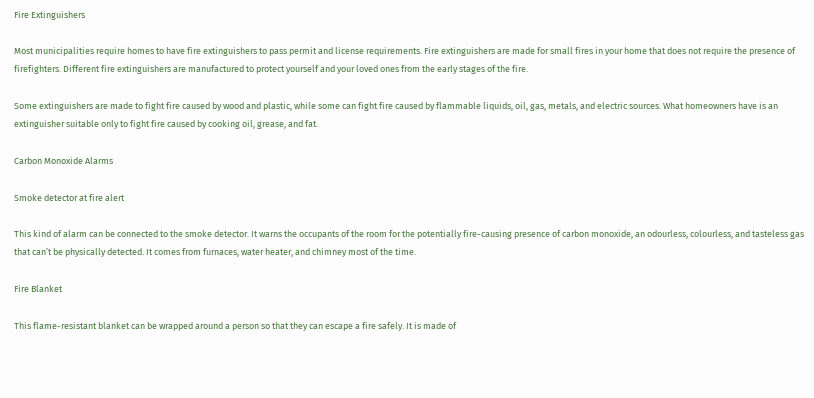Fire Extinguishers

Most municipalities require homes to have fire extinguishers to pass permit and license requirements. Fire extinguishers are made for small fires in your home that does not require the presence of firefighters. Different fire extinguishers are manufactured to protect yourself and your loved ones from the early stages of the fire.

Some extinguishers are made to fight fire caused by wood and plastic, while some can fight fire caused by flammable liquids, oil, gas, metals, and electric sources. What homeowners have is an extinguisher suitable only to fight fire caused by cooking oil, grease, and fat.

Carbon Monoxide Alarms

Smoke detector at fire alert

This kind of alarm can be connected to the smoke detector. It warns the occupants of the room for the potentially fire-causing presence of carbon monoxide, an odourless, colourless, and tasteless gas that can’t be physically detected. It comes from furnaces, water heater, and chimney most of the time.

Fire Blanket

This flame-resistant blanket can be wrapped around a person so that they can escape a fire safely. It is made of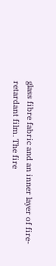glass fibre fabric and an inner layer of fire-retardant film. The fire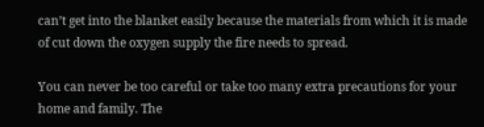can’t get into the blanket easily because the materials from which it is made of cut down the oxygen supply the fire needs to spread.

You can never be too careful or take too many extra precautions for your home and family. The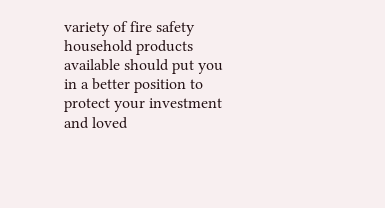variety of fire safety household products available should put you in a better position to protect your investment and loved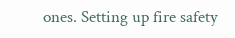ones. Setting up fire safety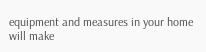equipment and measures in your home will make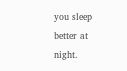you sleep better at night.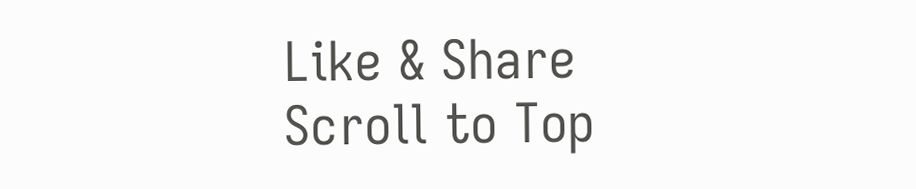Like & Share
Scroll to Top